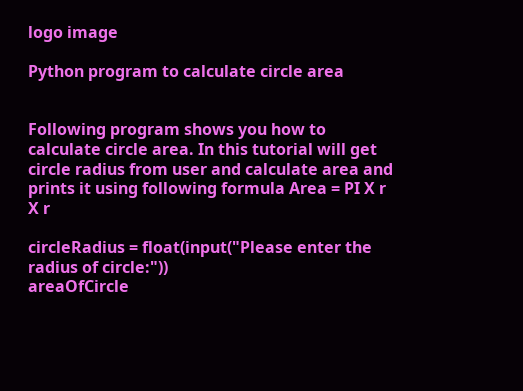logo image

Python program to calculate circle area


Following program shows you how to calculate circle area. In this tutorial will get circle radius from user and calculate area and prints it using following formula Area = PI X r X r

circleRadius = float(input("Please enter the radius of circle:"))
areaOfCircle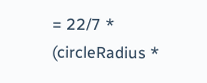= 22/7 * (circleRadius *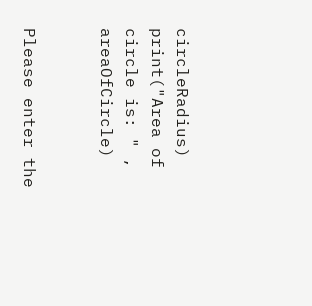circleRadius)
print("Area of circle is: " , areaOfCircle)


Please enter the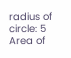radius of circle: 5
Area of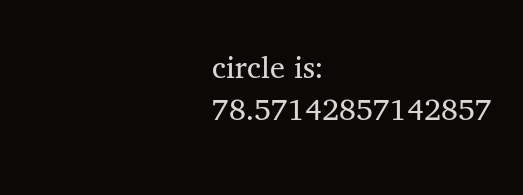circle is:  78.57142857142857